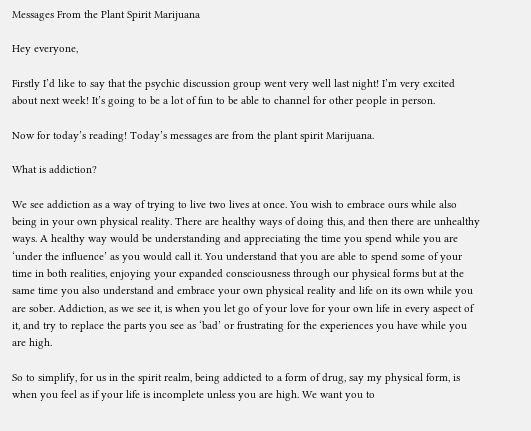Messages From the Plant Spirit Marijuana

Hey everyone,

Firstly I’d like to say that the psychic discussion group went very well last night! I’m very excited about next week! It’s going to be a lot of fun to be able to channel for other people in person.

Now for today’s reading! Today’s messages are from the plant spirit Marijuana.

What is addiction?

We see addiction as a way of trying to live two lives at once. You wish to embrace ours while also being in your own physical reality. There are healthy ways of doing this, and then there are unhealthy ways. A healthy way would be understanding and appreciating the time you spend while you are ‘under the influence’ as you would call it. You understand that you are able to spend some of your time in both realities, enjoying your expanded consciousness through our physical forms but at the same time you also understand and embrace your own physical reality and life on its own while you are sober. Addiction, as we see it, is when you let go of your love for your own life in every aspect of it, and try to replace the parts you see as ‘bad’ or frustrating for the experiences you have while you are high.

So to simplify, for us in the spirit realm, being addicted to a form of drug, say my physical form, is when you feel as if your life is incomplete unless you are high. We want you to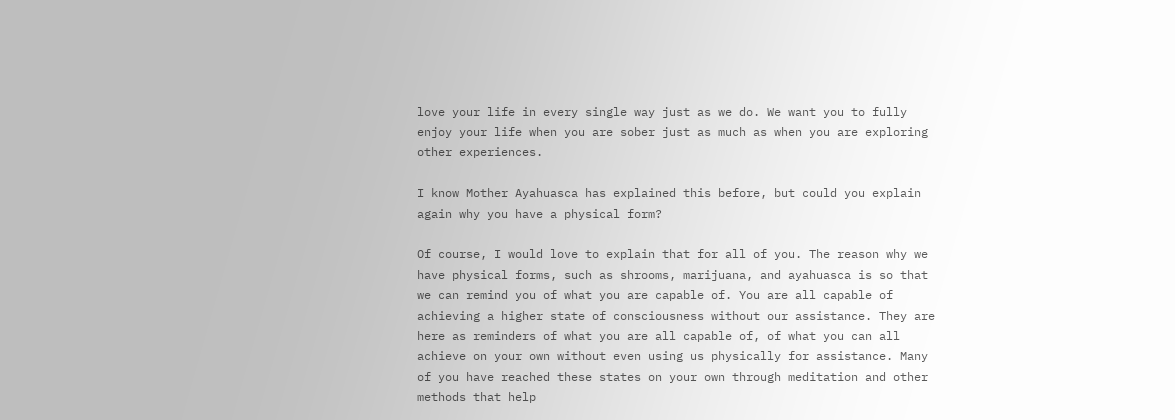love your life in every single way just as we do. We want you to fully enjoy your life when you are sober just as much as when you are exploring other experiences.

I know Mother Ayahuasca has explained this before, but could you explain again why you have a physical form?

Of course, I would love to explain that for all of you. The reason why we have physical forms, such as shrooms, marijuana, and ayahuasca is so that we can remind you of what you are capable of. You are all capable of achieving a higher state of consciousness without our assistance. They are here as reminders of what you are all capable of, of what you can all achieve on your own without even using us physically for assistance. Many of you have reached these states on your own through meditation and other methods that help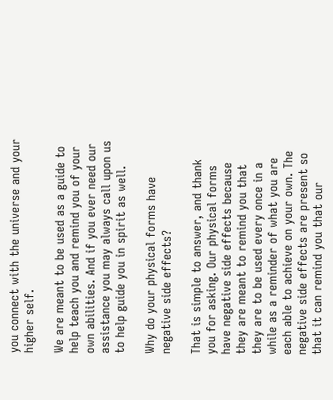you connect with the universe and your higher self.

We are meant to be used as a guide to help teach you and remind you of your own abilities. And if you ever need our assistance you may always call upon us to help guide you in spirit as well.

Why do your physical forms have negative side effects?

That is simple to answer, and thank you for asking. Our physical forms have negative side effects because they are meant to remind you that they are to be used every once in a while as a reminder of what you are each able to achieve on your own. The negative side effects are present so that it can remind you that our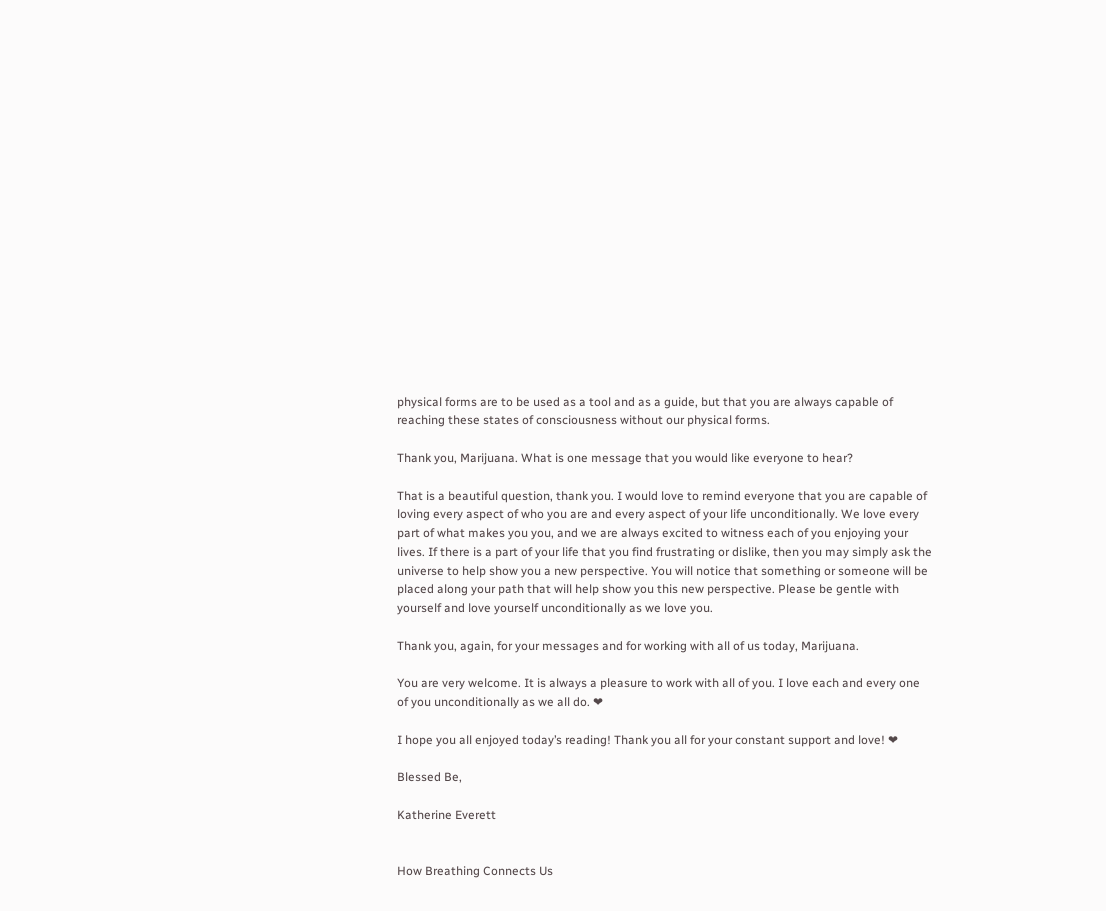physical forms are to be used as a tool and as a guide, but that you are always capable of reaching these states of consciousness without our physical forms.

Thank you, Marijuana. What is one message that you would like everyone to hear?

That is a beautiful question, thank you. I would love to remind everyone that you are capable of loving every aspect of who you are and every aspect of your life unconditionally. We love every part of what makes you you, and we are always excited to witness each of you enjoying your lives. If there is a part of your life that you find frustrating or dislike, then you may simply ask the universe to help show you a new perspective. You will notice that something or someone will be placed along your path that will help show you this new perspective. Please be gentle with yourself and love yourself unconditionally as we love you.

Thank you, again, for your messages and for working with all of us today, Marijuana.

You are very welcome. It is always a pleasure to work with all of you. I love each and every one of you unconditionally as we all do. ❤

I hope you all enjoyed today’s reading! Thank you all for your constant support and love! ❤

Blessed Be,

Katherine Everett


How Breathing Connects Us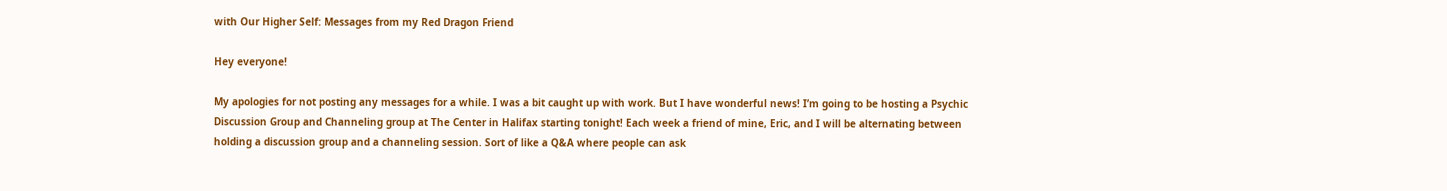with Our Higher Self: Messages from my Red Dragon Friend

Hey everyone!

My apologies for not posting any messages for a while. I was a bit caught up with work. But I have wonderful news! I’m going to be hosting a Psychic Discussion Group and Channeling group at The Center in Halifax starting tonight! Each week a friend of mine, Eric, and I will be alternating between holding a discussion group and a channeling session. Sort of like a Q&A where people can ask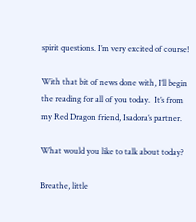spirit questions. I’m very excited of course!

With that bit of news done with, I’ll begin the reading for all of you today.  It’s from my Red Dragon friend, Isadora’s partner.

What would you like to talk about today?

Breathe, little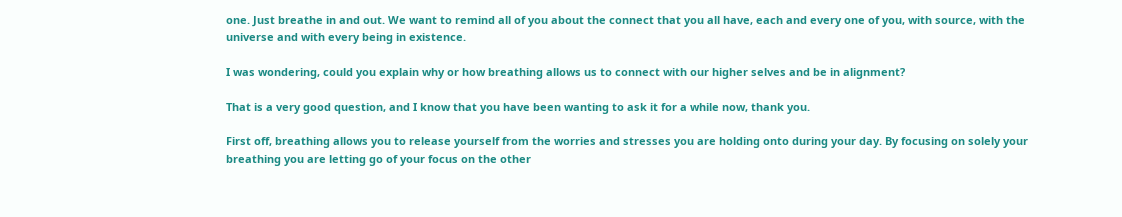one. Just breathe in and out. We want to remind all of you about the connect that you all have, each and every one of you, with source, with the universe and with every being in existence.

I was wondering, could you explain why or how breathing allows us to connect with our higher selves and be in alignment?

That is a very good question, and I know that you have been wanting to ask it for a while now, thank you.

First off, breathing allows you to release yourself from the worries and stresses you are holding onto during your day. By focusing on solely your breathing you are letting go of your focus on the other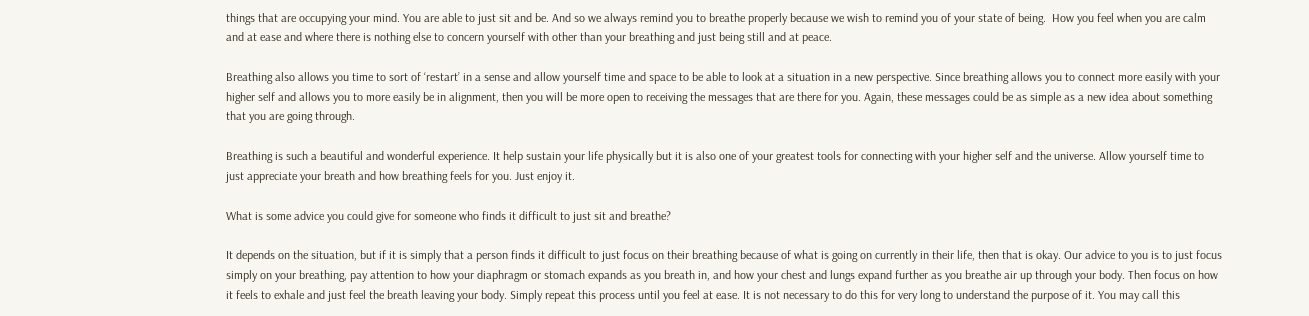things that are occupying your mind. You are able to just sit and be. And so we always remind you to breathe properly because we wish to remind you of your state of being.  How you feel when you are calm and at ease and where there is nothing else to concern yourself with other than your breathing and just being still and at peace.

Breathing also allows you time to sort of ‘restart’ in a sense and allow yourself time and space to be able to look at a situation in a new perspective. Since breathing allows you to connect more easily with your higher self and allows you to more easily be in alignment, then you will be more open to receiving the messages that are there for you. Again, these messages could be as simple as a new idea about something that you are going through.

Breathing is such a beautiful and wonderful experience. It help sustain your life physically but it is also one of your greatest tools for connecting with your higher self and the universe. Allow yourself time to just appreciate your breath and how breathing feels for you. Just enjoy it.

What is some advice you could give for someone who finds it difficult to just sit and breathe?

It depends on the situation, but if it is simply that a person finds it difficult to just focus on their breathing because of what is going on currently in their life, then that is okay. Our advice to you is to just focus simply on your breathing, pay attention to how your diaphragm or stomach expands as you breath in, and how your chest and lungs expand further as you breathe air up through your body. Then focus on how it feels to exhale and just feel the breath leaving your body. Simply repeat this process until you feel at ease. It is not necessary to do this for very long to understand the purpose of it. You may call this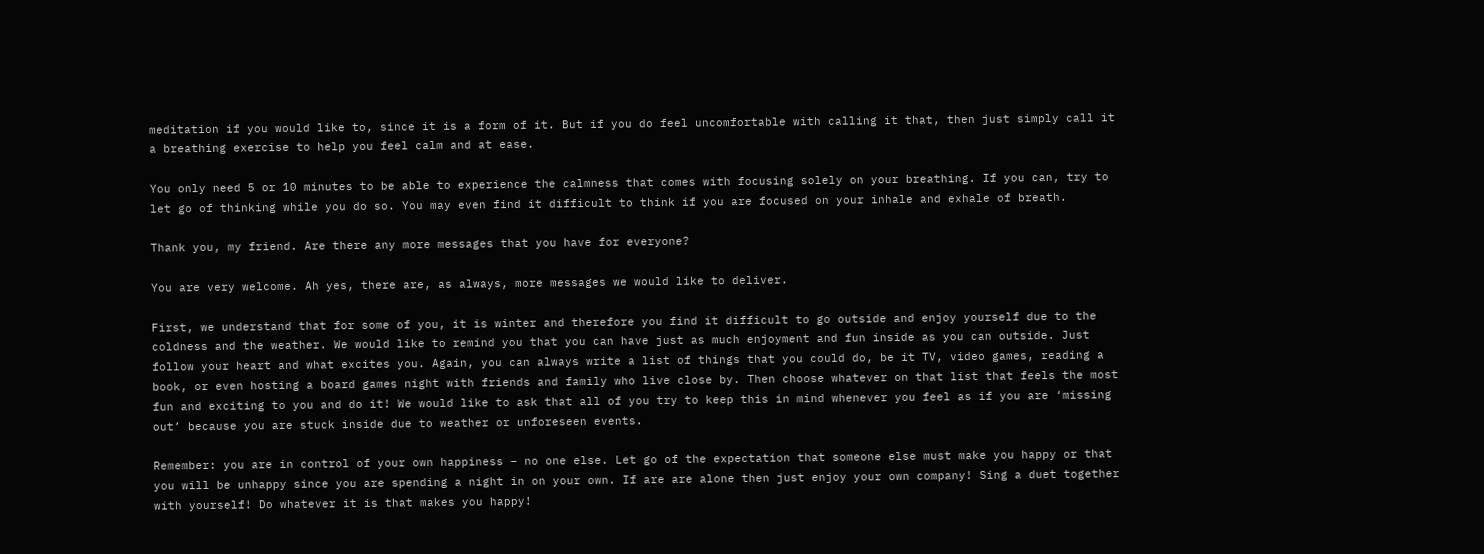meditation if you would like to, since it is a form of it. But if you do feel uncomfortable with calling it that, then just simply call it a breathing exercise to help you feel calm and at ease.

You only need 5 or 10 minutes to be able to experience the calmness that comes with focusing solely on your breathing. If you can, try to let go of thinking while you do so. You may even find it difficult to think if you are focused on your inhale and exhale of breath.

Thank you, my friend. Are there any more messages that you have for everyone?

You are very welcome. Ah yes, there are, as always, more messages we would like to deliver.

First, we understand that for some of you, it is winter and therefore you find it difficult to go outside and enjoy yourself due to the coldness and the weather. We would like to remind you that you can have just as much enjoyment and fun inside as you can outside. Just follow your heart and what excites you. Again, you can always write a list of things that you could do, be it TV, video games, reading a book, or even hosting a board games night with friends and family who live close by. Then choose whatever on that list that feels the most fun and exciting to you and do it! We would like to ask that all of you try to keep this in mind whenever you feel as if you are ‘missing out’ because you are stuck inside due to weather or unforeseen events.

Remember: you are in control of your own happiness – no one else. Let go of the expectation that someone else must make you happy or that you will be unhappy since you are spending a night in on your own. If are are alone then just enjoy your own company! Sing a duet together with yourself! Do whatever it is that makes you happy!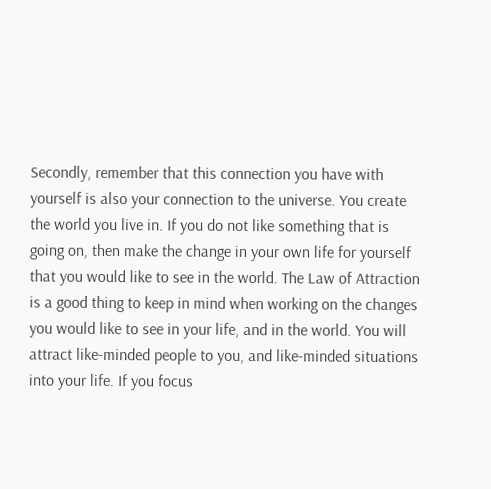Secondly, remember that this connection you have with yourself is also your connection to the universe. You create the world you live in. If you do not like something that is going on, then make the change in your own life for yourself that you would like to see in the world. The Law of Attraction is a good thing to keep in mind when working on the changes you would like to see in your life, and in the world. You will attract like-minded people to you, and like-minded situations into your life. If you focus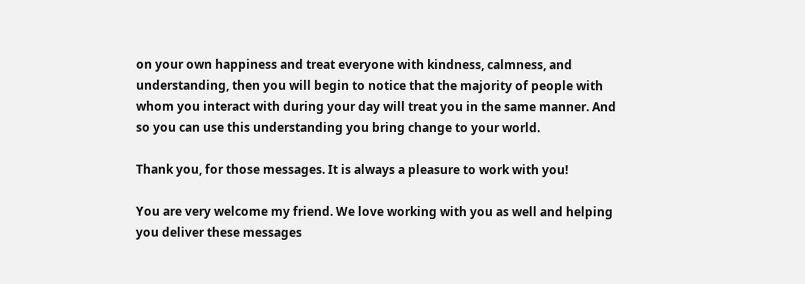on your own happiness and treat everyone with kindness, calmness, and understanding, then you will begin to notice that the majority of people with whom you interact with during your day will treat you in the same manner. And so you can use this understanding you bring change to your world.

Thank you, for those messages. It is always a pleasure to work with you!

You are very welcome my friend. We love working with you as well and helping you deliver these messages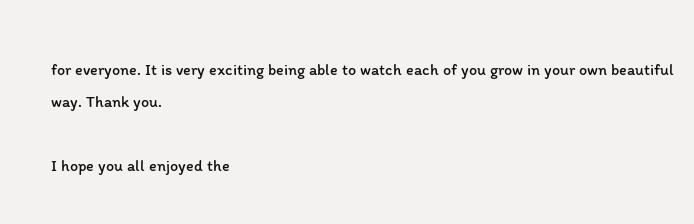for everyone. It is very exciting being able to watch each of you grow in your own beautiful way. Thank you.

I hope you all enjoyed the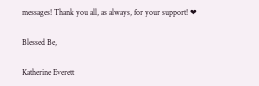messages! Thank you all, as always, for your support! ❤

Blessed Be,

Katherine Everett